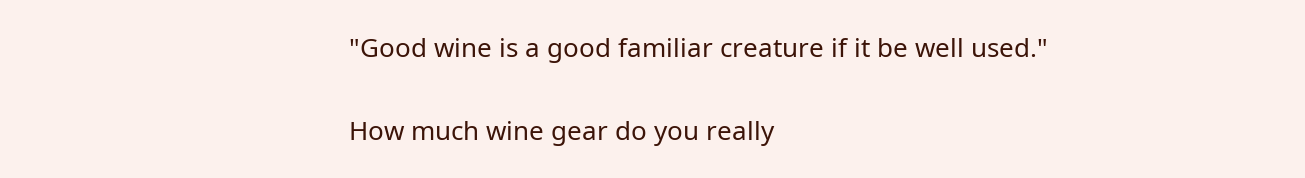"Good wine is a good familiar creature if it be well used."

How much wine gear do you really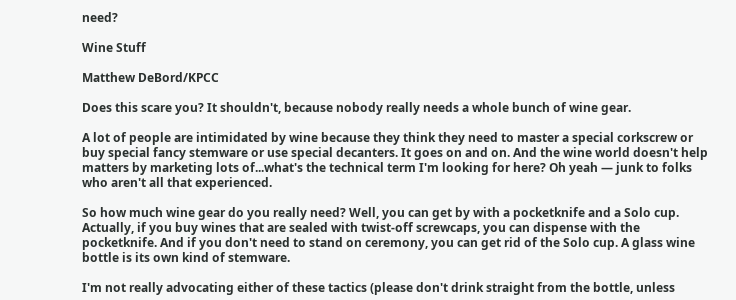need?

Wine Stuff

Matthew DeBord/KPCC

Does this scare you? It shouldn't, because nobody really needs a whole bunch of wine gear.

A lot of people are intimidated by wine because they think they need to master a special corkscrew or buy special fancy stemware or use special decanters. It goes on and on. And the wine world doesn't help matters by marketing lots of...what's the technical term I'm looking for here? Oh yeah — junk to folks who aren't all that experienced.

So how much wine gear do you really need? Well, you can get by with a pocketknife and a Solo cup. Actually, if you buy wines that are sealed with twist-off screwcaps, you can dispense with the pocketknife. And if you don't need to stand on ceremony, you can get rid of the Solo cup. A glass wine bottle is its own kind of stemware.

I'm not really advocating either of these tactics (please don't drink straight from the bottle, unless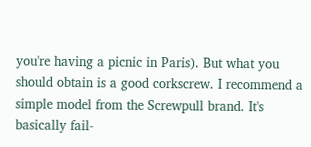you're having a picnic in Paris). But what you should obtain is a good corkscrew. I recommend a simple model from the Screwpull brand. It's basically fail-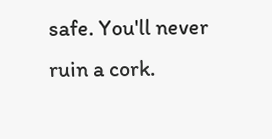safe. You'll never ruin a cork.